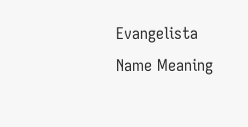Evangelista Name Meaning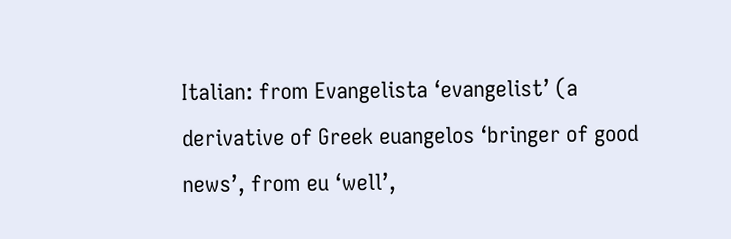Italian: from Evangelista ‘evangelist’ (a derivative of Greek euangelos ‘bringer of good news’, from eu ‘well’,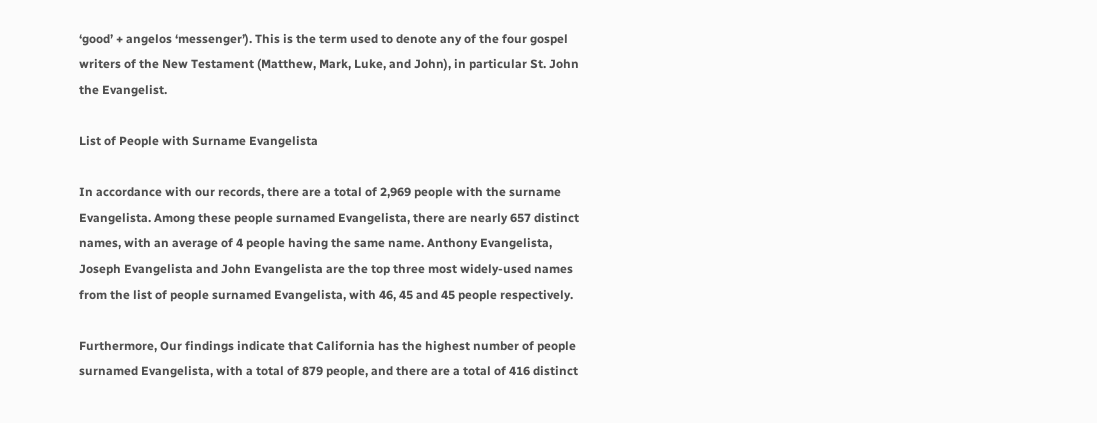‘good’ + angelos ‘messenger’). This is the term used to denote any of the four gospel writers of the New Testament (Matthew, Mark, Luke, and John), in particular St. John the Evangelist.

List of People with Surname Evangelista

In accordance with our records, there are a total of 2,969 people with the surname Evangelista. Among these people surnamed Evangelista, there are nearly 657 distinct names, with an average of 4 people having the same name. Anthony Evangelista, Joseph Evangelista and John Evangelista are the top three most widely-used names from the list of people surnamed Evangelista, with 46, 45 and 45 people respectively.

Furthermore, Our findings indicate that California has the highest number of people surnamed Evangelista, with a total of 879 people, and there are a total of 416 distinct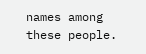names among these people.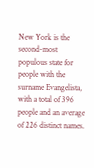New York is the second-most populous state for people with the surname Evangelista, with a total of 396 people and an average of 226 distinct names.